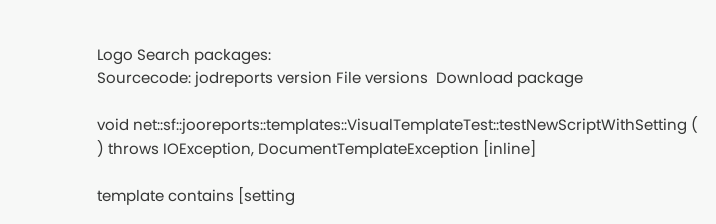Logo Search packages:
Sourcecode: jodreports version File versions  Download package

void net::sf::jooreports::templates::VisualTemplateTest::testNewScriptWithSetting (  ) throws IOException, DocumentTemplateException [inline]

template contains [setting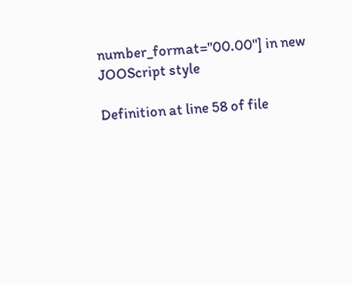number_format="00.00"] in new JOOScript style

Definition at line 58 of file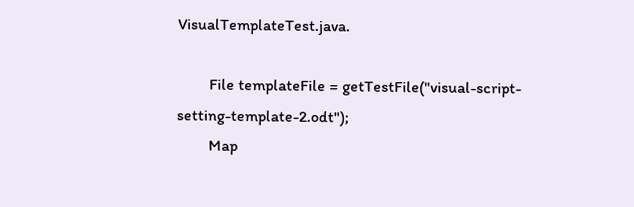VisualTemplateTest.java.

        File templateFile = getTestFile("visual-script-setting-template-2.odt");
        Map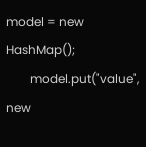model = new HashMap();
        model.put("value", new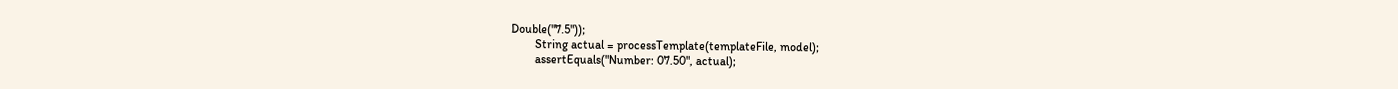Double("7.5"));
        String actual = processTemplate(templateFile, model);
        assertEquals("Number: 07.50", actual);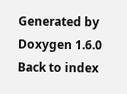Generated by  Doxygen 1.6.0   Back to index